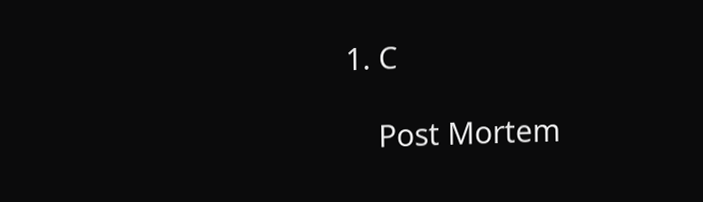1. C

    Post Mortem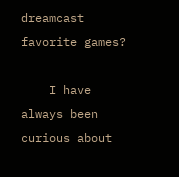dreamcast favorite games?

    I have always been curious about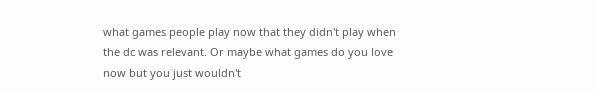what games people play now that they didn't play when the dc was relevant. Or maybe what games do you love now but you just wouldn't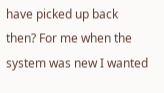have picked up back then? For me when the system was new I wanted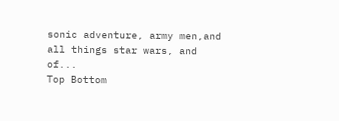sonic adventure, army men,and all things star wars, and of...
Top Bottom